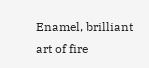Enamel, brilliant art of fire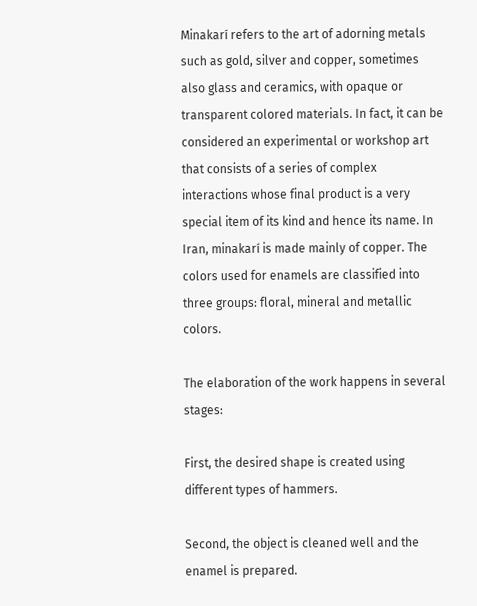Minakarí refers to the art of adorning metals such as gold, silver and copper, sometimes also glass and ceramics, with opaque or transparent colored materials. In fact, it can be considered an experimental or workshop art that consists of a series of complex interactions whose final product is a very special item of its kind and hence its name. In Iran, minakarí is made mainly of copper. The colors used for enamels are classified into three groups: floral, mineral and metallic colors.

The elaboration of the work happens in several stages:

First, the desired shape is created using different types of hammers.

Second, the object is cleaned well and the enamel is prepared.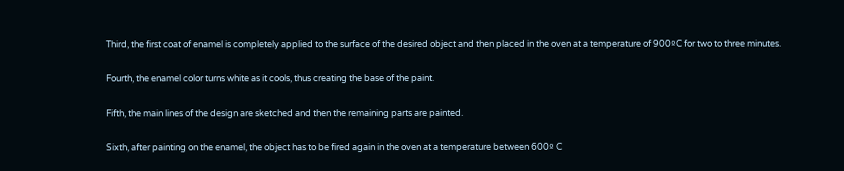Third, the first coat of enamel is completely applied to the surface of the desired object and then placed in the oven at a temperature of 900ºC for two to three minutes.

Fourth, the enamel color turns white as it cools, thus creating the base of the paint.

Fifth, the main lines of the design are sketched and then the remaining parts are painted.

Sixth, after painting on the enamel, the object has to be fired again in the oven at a temperature between 600º C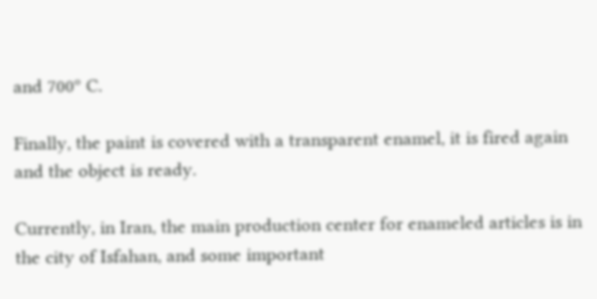and 700º C.

Finally, the paint is covered with a transparent enamel, it is fired again and the object is ready.

Currently, in Iran, the main production center for enameled articles is in the city of Isfahan, and some important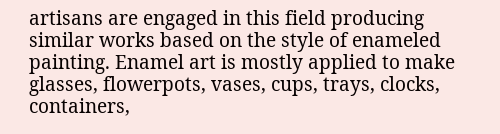artisans are engaged in this field producing similar works based on the style of enameled painting. Enamel art is mostly applied to make glasses, flowerpots, vases, cups, trays, clocks, containers,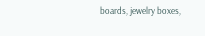boards, jewelry boxes,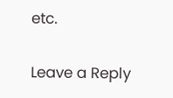etc.


Leave a Reply